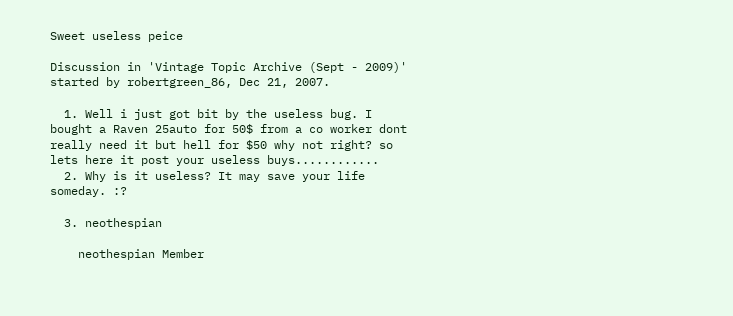Sweet useless peice

Discussion in 'Vintage Topic Archive (Sept - 2009)' started by robertgreen_86, Dec 21, 2007.

  1. Well i just got bit by the useless bug. I bought a Raven 25auto for 50$ from a co worker dont really need it but hell for $50 why not right? so lets here it post your useless buys............
  2. Why is it useless? It may save your life someday. :?

  3. neothespian

    neothespian Member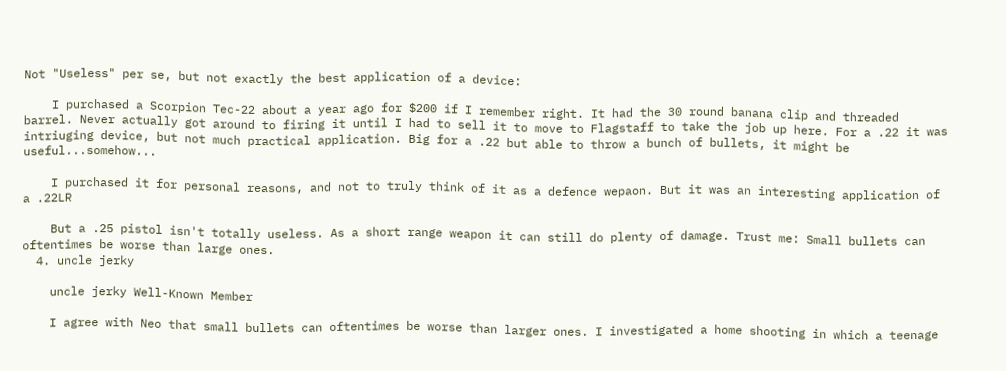Not "Useless" per se, but not exactly the best application of a device:

    I purchased a Scorpion Tec-22 about a year ago for $200 if I remember right. It had the 30 round banana clip and threaded barrel. Never actually got around to firing it until I had to sell it to move to Flagstaff to take the job up here. For a .22 it was intriuging device, but not much practical application. Big for a .22 but able to throw a bunch of bullets, it might be useful...somehow...

    I purchased it for personal reasons, and not to truly think of it as a defence wepaon. But it was an interesting application of a .22LR

    But a .25 pistol isn't totally useless. As a short range weapon it can still do plenty of damage. Trust me: Small bullets can oftentimes be worse than large ones.
  4. uncle jerky

    uncle jerky Well-Known Member

    I agree with Neo that small bullets can oftentimes be worse than larger ones. I investigated a home shooting in which a teenage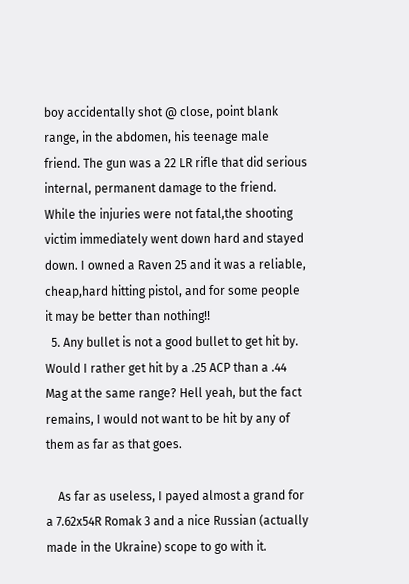boy accidentally shot @ close, point blank range, in the abdomen, his teenage male friend. The gun was a 22 LR rifle that did serious internal, permanent damage to the friend. While the injuries were not fatal,the shooting victim immediately went down hard and stayed down. I owned a Raven 25 and it was a reliable, cheap,hard hitting pistol, and for some people it may be better than nothing!!
  5. Any bullet is not a good bullet to get hit by. Would I rather get hit by a .25 ACP than a .44 Mag at the same range? Hell yeah, but the fact remains, I would not want to be hit by any of them as far as that goes.

    As far as useless, I payed almost a grand for a 7.62x54R Romak 3 and a nice Russian (actually made in the Ukraine) scope to go with it.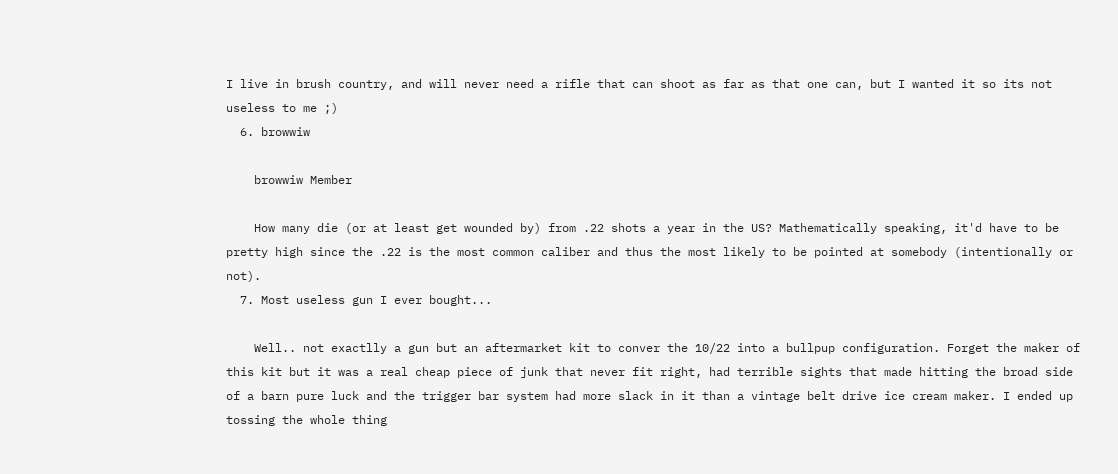I live in brush country, and will never need a rifle that can shoot as far as that one can, but I wanted it so its not useless to me ;)
  6. browwiw

    browwiw Member

    How many die (or at least get wounded by) from .22 shots a year in the US? Mathematically speaking, it'd have to be pretty high since the .22 is the most common caliber and thus the most likely to be pointed at somebody (intentionally or not).
  7. Most useless gun I ever bought...

    Well.. not exactlly a gun but an aftermarket kit to conver the 10/22 into a bullpup configuration. Forget the maker of this kit but it was a real cheap piece of junk that never fit right, had terrible sights that made hitting the broad side of a barn pure luck and the trigger bar system had more slack in it than a vintage belt drive ice cream maker. I ended up tossing the whole thing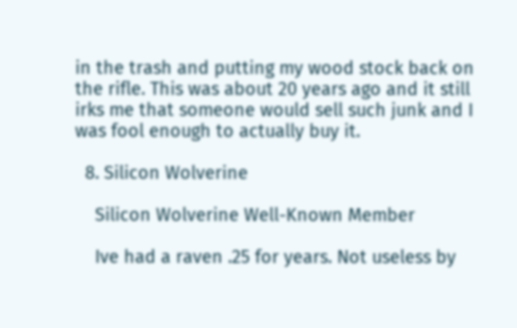in the trash and putting my wood stock back on the rifle. This was about 20 years ago and it still irks me that someone would sell such junk and I was fool enough to actually buy it.

  8. Silicon Wolverine

    Silicon Wolverine Well-Known Member

    Ive had a raven .25 for years. Not useless by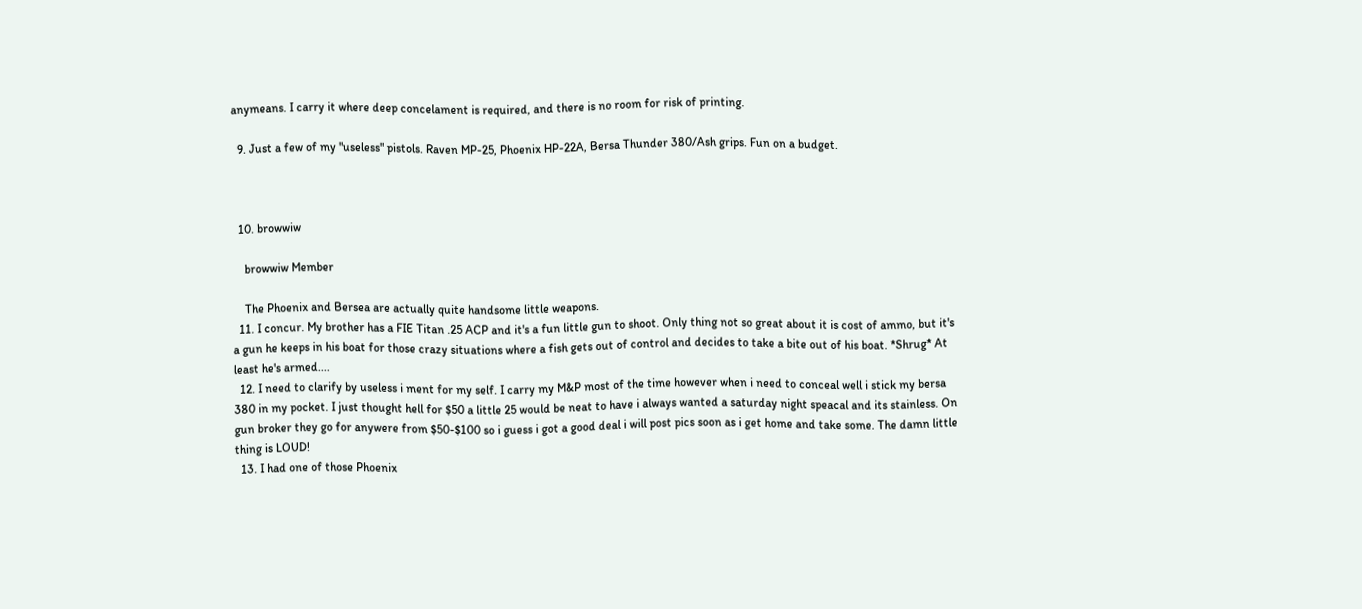anymeans. I carry it where deep concelament is required, and there is no room for risk of printing.

  9. Just a few of my "useless" pistols. Raven MP-25, Phoenix HP-22A, Bersa Thunder 380/Ash grips. Fun on a budget.



  10. browwiw

    browwiw Member

    The Phoenix and Bersea are actually quite handsome little weapons.
  11. I concur. My brother has a FIE Titan .25 ACP and it's a fun little gun to shoot. Only thing not so great about it is cost of ammo, but it's a gun he keeps in his boat for those crazy situations where a fish gets out of control and decides to take a bite out of his boat. *Shrug* At least he's armed....
  12. I need to clarify by useless i ment for my self. I carry my M&P most of the time however when i need to conceal well i stick my bersa 380 in my pocket. I just thought hell for $50 a little 25 would be neat to have i always wanted a saturday night speacal and its stainless. On gun broker they go for anywere from $50-$100 so i guess i got a good deal i will post pics soon as i get home and take some. The damn little thing is LOUD!
  13. I had one of those Phoenix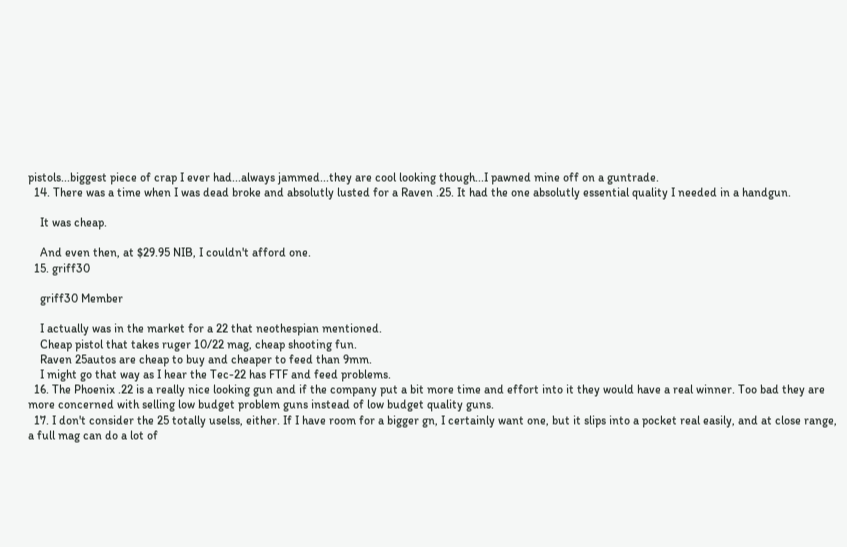pistols...biggest piece of crap I ever had...always jammed...they are cool looking though...I pawned mine off on a guntrade.
  14. There was a time when I was dead broke and absolutly lusted for a Raven .25. It had the one absolutly essential quality I needed in a handgun.

    It was cheap.

    And even then, at $29.95 NIB, I couldn't afford one.
  15. griff30

    griff30 Member

    I actually was in the market for a 22 that neothespian mentioned.
    Cheap pistol that takes ruger 10/22 mag, cheap shooting fun.
    Raven 25autos are cheap to buy and cheaper to feed than 9mm.
    I might go that way as I hear the Tec-22 has FTF and feed problems.
  16. The Phoenix .22 is a really nice looking gun and if the company put a bit more time and effort into it they would have a real winner. Too bad they are more concerned with selling low budget problem guns instead of low budget quality guns.
  17. I don't consider the 25 totally uselss, either. If I have room for a bigger gn, I certainly want one, but it slips into a pocket real easily, and at close range, a full mag can do a lot of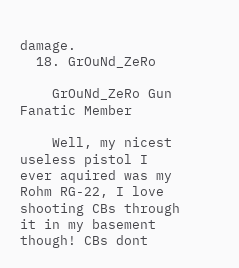damage.
  18. GrOuNd_ZeRo

    GrOuNd_ZeRo Gun Fanatic Member

    Well, my nicest useless pistol I ever aquired was my Rohm RG-22, I love shooting CBs through it in my basement though! CBs dont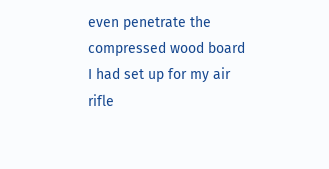even penetrate the compressed wood board I had set up for my air rifle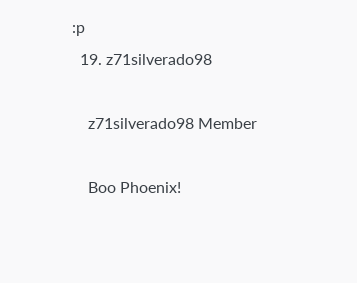:p
  19. z71silverado98

    z71silverado98 Member

    Boo Phoenix!